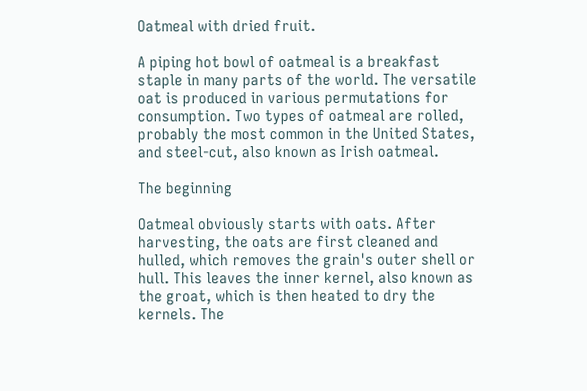Oatmeal with dried fruit.

A piping hot bowl of oatmeal is a breakfast staple in many parts of the world. The versatile oat is produced in various permutations for consumption. Two types of oatmeal are rolled, probably the most common in the United States, and steel-cut, also known as Irish oatmeal.

The beginning

Oatmeal obviously starts with oats. After harvesting, the oats are first cleaned and hulled, which removes the grain's outer shell or hull. This leaves the inner kernel, also known as the groat, which is then heated to dry the kernels. The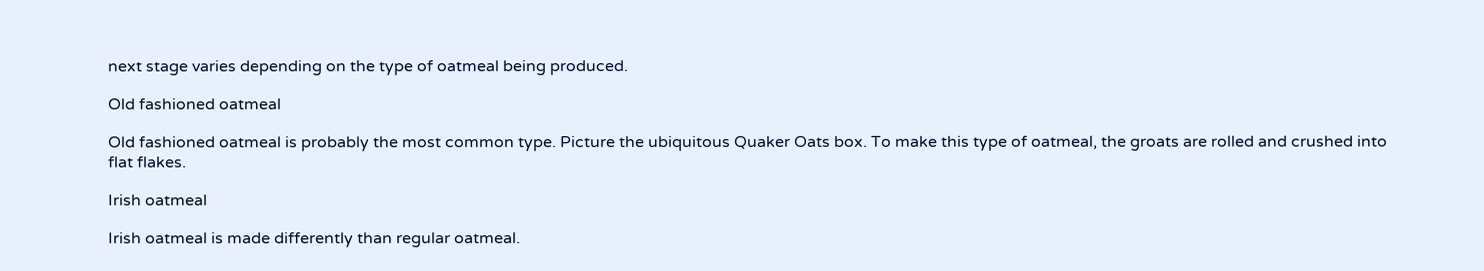next stage varies depending on the type of oatmeal being produced.

Old fashioned oatmeal

Old fashioned oatmeal is probably the most common type. Picture the ubiquitous Quaker Oats box. To make this type of oatmeal, the groats are rolled and crushed into flat flakes.

Irish oatmeal

Irish oatmeal is made differently than regular oatmeal.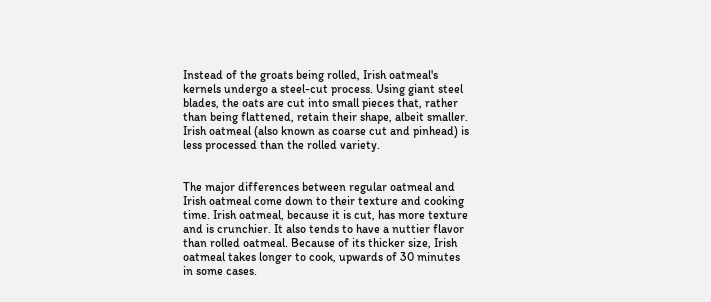Instead of the groats being rolled, Irish oatmeal's kernels undergo a steel-cut process. Using giant steel blades, the oats are cut into small pieces that, rather than being flattened, retain their shape, albeit smaller. Irish oatmeal (also known as coarse cut and pinhead) is less processed than the rolled variety.


The major differences between regular oatmeal and Irish oatmeal come down to their texture and cooking time. Irish oatmeal, because it is cut, has more texture and is crunchier. It also tends to have a nuttier flavor than rolled oatmeal. Because of its thicker size, Irish oatmeal takes longer to cook, upwards of 30 minutes in some cases.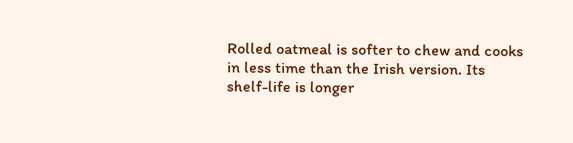Rolled oatmeal is softer to chew and cooks in less time than the Irish version. Its shelf-life is longer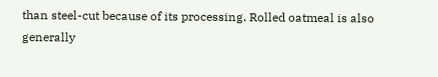than steel-cut because of its processing. Rolled oatmeal is also generally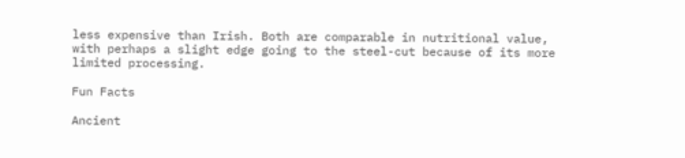less expensive than Irish. Both are comparable in nutritional value, with perhaps a slight edge going to the steel-cut because of its more limited processing.

Fun Facts

Ancient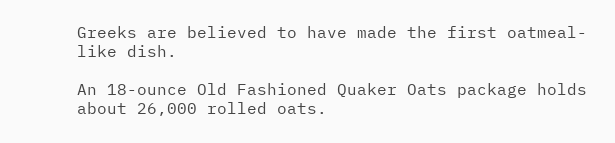Greeks are believed to have made the first oatmeal-like dish.

An 18-ounce Old Fashioned Quaker Oats package holds about 26,000 rolled oats.